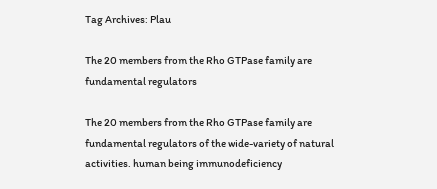Tag Archives: Plau

The 20 members from the Rho GTPase family are fundamental regulators

The 20 members from the Rho GTPase family are fundamental regulators of the wide-variety of natural activities. human being immunodeficiency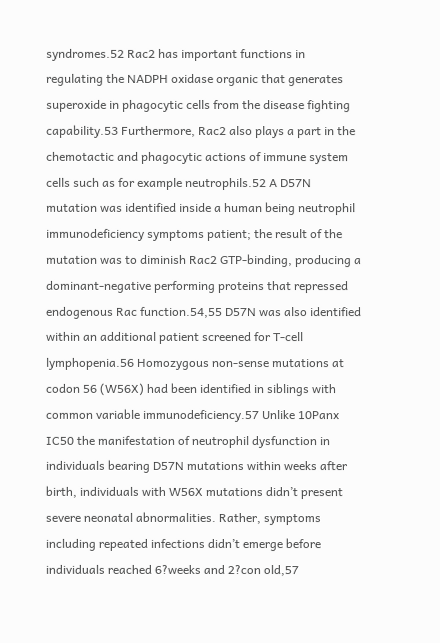syndromes.52 Rac2 has important functions in regulating the NADPH oxidase organic that generates superoxide in phagocytic cells from the disease fighting capability.53 Furthermore, Rac2 also plays a part in the chemotactic and phagocytic actions of immune system cells such as for example neutrophils.52 A D57N mutation was identified inside a human being neutrophil immunodeficiency symptoms patient; the result of the mutation was to diminish Rac2 GTP-binding, producing a dominant-negative performing proteins that repressed endogenous Rac function.54,55 D57N was also identified within an additional patient screened for T-cell lymphopenia.56 Homozygous non-sense mutations at codon 56 (W56X) had been identified in siblings with common variable immunodeficiency.57 Unlike 10Panx IC50 the manifestation of neutrophil dysfunction in individuals bearing D57N mutations within weeks after birth, individuals with W56X mutations didn’t present severe neonatal abnormalities. Rather, symptoms including repeated infections didn’t emerge before individuals reached 6?weeks and 2?con old,57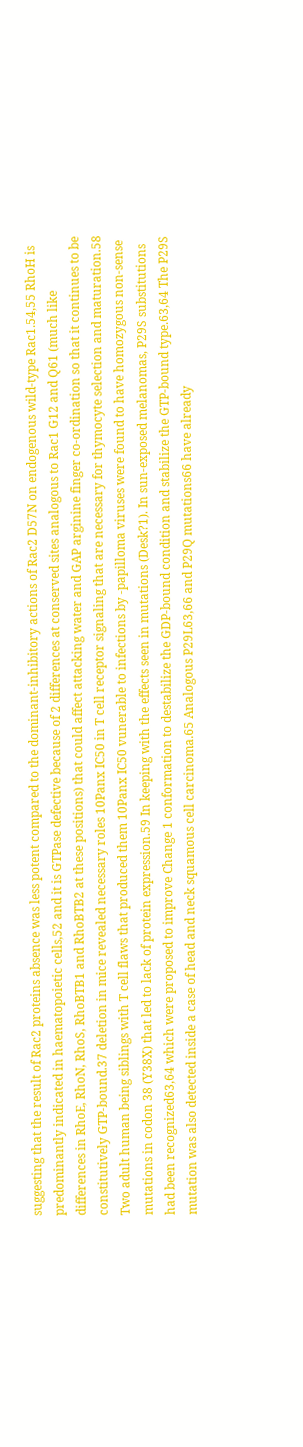suggesting that the result of Rac2 proteins absence was less potent compared to the dominant-inhibitory actions of Rac2 D57N on endogenous wild-type Rac1.54,55 RhoH is predominantly indicated in haematopoietic cells,52 and it is GTPase defective because of 2 differences at conserved sites analogous to Rac1 G12 and Q61 (much like differences in RhoE, RhoN, RhoS, RhoBTB1 and RhoBTB2 at these positions) that could affect attacking water and GAP arginine finger co-ordination so that it continues to be constitutively GTP-bound.37 deletion in mice revealed necessary roles 10Panx IC50 in T cell receptor signaling that are necessary for thymocyte selection and maturation.58 Two adult human being siblings with T cell flaws that produced them 10Panx IC50 vunerable to infections by -papilloma viruses were found to have homozygous non-sense mutations in codon 38 (Y38X) that led to lack of protein expression.59 In keeping with the effects seen in mutations (Desk?1). In sun-exposed melanomas, P29S substitutions had been recognized63,64 which were proposed to improve Change 1 conformation to destabilize the GDP-bound condition and stabilize the GTP-bound type.63,64 The P29S mutation was also detected inside a case of head and neck squamous cell carcinoma.65 Analogous P29L63,66 and P29Q mutations66 have already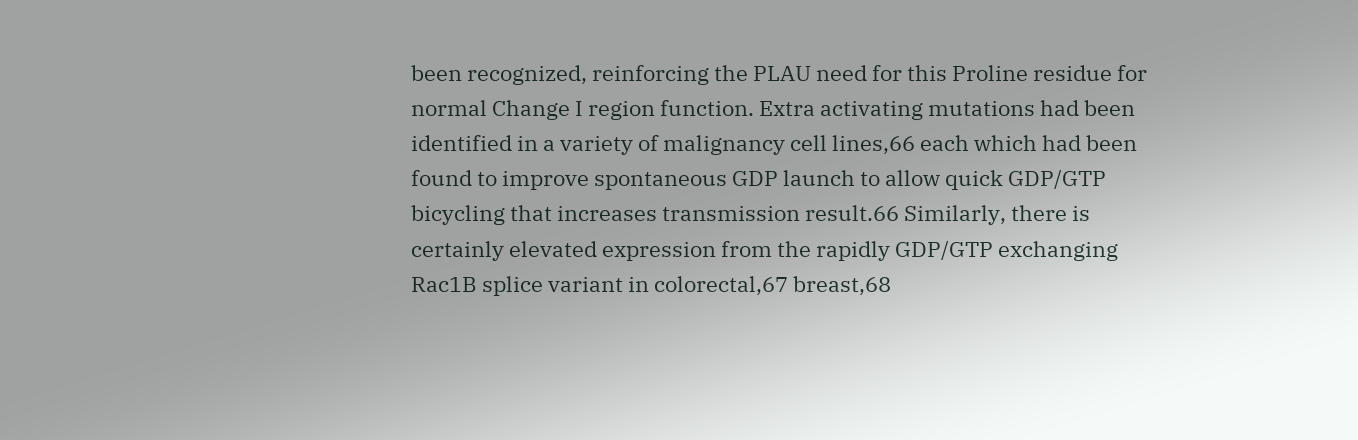been recognized, reinforcing the PLAU need for this Proline residue for normal Change I region function. Extra activating mutations had been identified in a variety of malignancy cell lines,66 each which had been found to improve spontaneous GDP launch to allow quick GDP/GTP bicycling that increases transmission result.66 Similarly, there is certainly elevated expression from the rapidly GDP/GTP exchanging Rac1B splice variant in colorectal,67 breast,68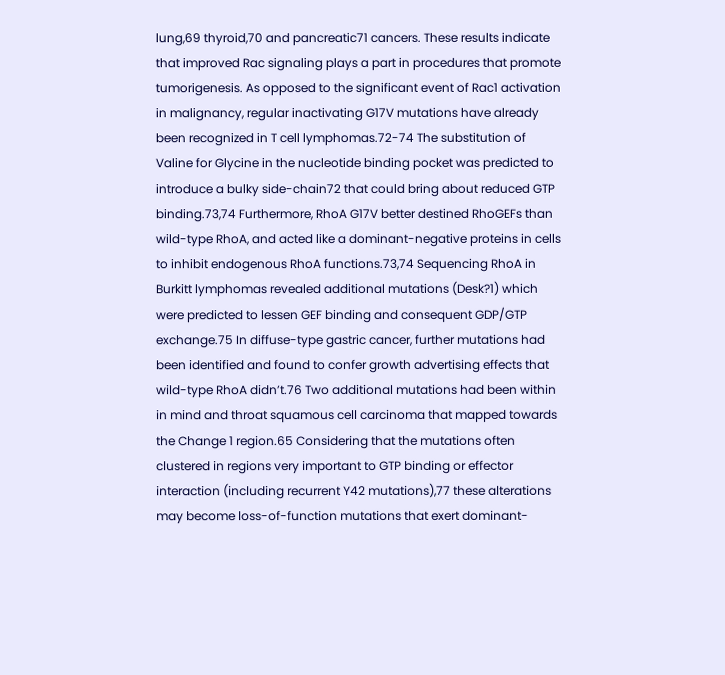lung,69 thyroid,70 and pancreatic71 cancers. These results indicate that improved Rac signaling plays a part in procedures that promote tumorigenesis. As opposed to the significant event of Rac1 activation in malignancy, regular inactivating G17V mutations have already been recognized in T cell lymphomas.72-74 The substitution of Valine for Glycine in the nucleotide binding pocket was predicted to introduce a bulky side-chain72 that could bring about reduced GTP binding.73,74 Furthermore, RhoA G17V better destined RhoGEFs than wild-type RhoA, and acted like a dominant-negative proteins in cells to inhibit endogenous RhoA functions.73,74 Sequencing RhoA in Burkitt lymphomas revealed additional mutations (Desk?1) which were predicted to lessen GEF binding and consequent GDP/GTP exchange.75 In diffuse-type gastric cancer, further mutations had been identified and found to confer growth advertising effects that wild-type RhoA didn’t.76 Two additional mutations had been within in mind and throat squamous cell carcinoma that mapped towards the Change 1 region.65 Considering that the mutations often clustered in regions very important to GTP binding or effector interaction (including recurrent Y42 mutations),77 these alterations may become loss-of-function mutations that exert dominant-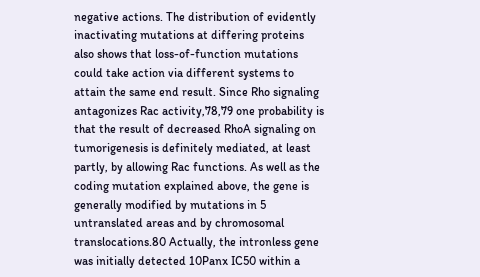negative actions. The distribution of evidently inactivating mutations at differing proteins also shows that loss-of-function mutations could take action via different systems to attain the same end result. Since Rho signaling antagonizes Rac activity,78,79 one probability is that the result of decreased RhoA signaling on tumorigenesis is definitely mediated, at least partly, by allowing Rac functions. As well as the coding mutation explained above, the gene is generally modified by mutations in 5 untranslated areas and by chromosomal translocations.80 Actually, the intronless gene was initially detected 10Panx IC50 within a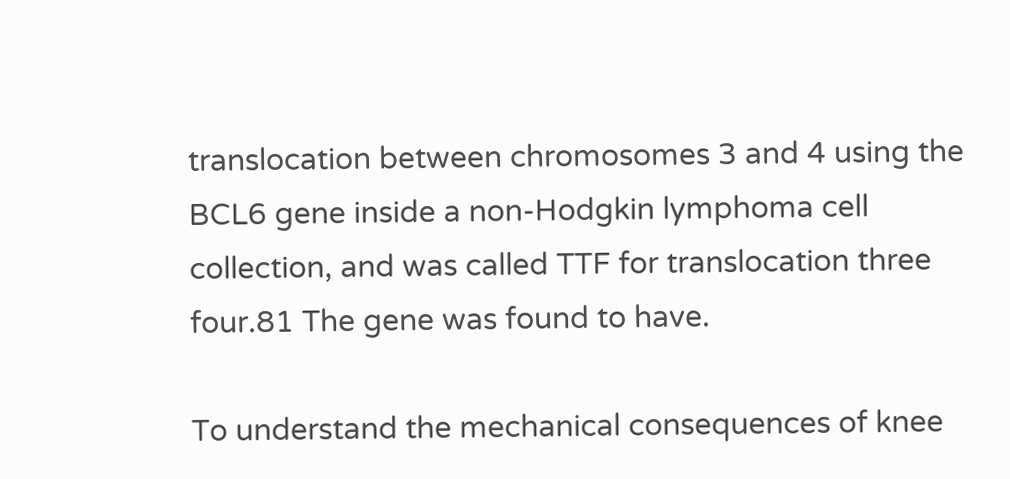translocation between chromosomes 3 and 4 using the BCL6 gene inside a non-Hodgkin lymphoma cell collection, and was called TTF for translocation three four.81 The gene was found to have.

To understand the mechanical consequences of knee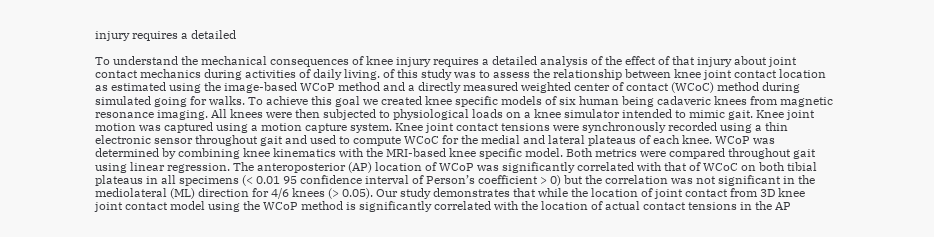injury requires a detailed

To understand the mechanical consequences of knee injury requires a detailed analysis of the effect of that injury about joint contact mechanics during activities of daily living. of this study was to assess the relationship between knee joint contact location as estimated using the image-based WCoP method and a directly measured weighted center of contact (WCoC) method during simulated going for walks. To achieve this goal we created knee specific models of six human being cadaveric knees from magnetic resonance imaging. All knees were then subjected to physiological loads on a knee simulator intended to mimic gait. Knee joint motion was captured using a motion capture system. Knee joint contact tensions were synchronously recorded using a thin electronic sensor throughout gait and used to compute WCoC for the medial and lateral plateaus of each knee. WCoP was determined by combining knee kinematics with the MRI-based knee specific model. Both metrics were compared throughout gait using linear regression. The anteroposterior (AP) location of WCoP was significantly correlated with that of WCoC on both tibial plateaus in all specimens (< 0.01 95 confidence interval of Person’s coefficient > 0) but the correlation was not significant in the mediolateral (ML) direction for 4/6 knees (> 0.05). Our study demonstrates that while the location of joint contact from 3D knee joint contact model using the WCoP method is significantly correlated with the location of actual contact tensions in the AP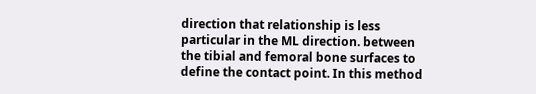direction that relationship is less particular in the ML direction. between the tibial and femoral bone surfaces to define the contact point. In this method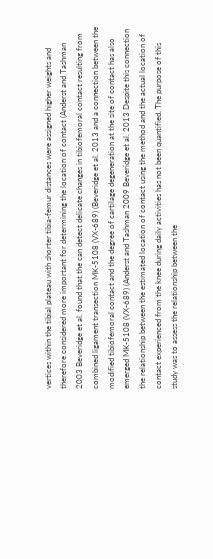vertices within the tibial plateau with shorter tibia-femur distances were assigned higher weights and therefore considered more important for determining the location of contact (Anderst and Tashman 2003 Beveridge et al. found that the can detect delicate changes in tibiofemoral contact resulting from combined ligament transection MK-5108 (VX-689) (Beveridge et al. 2013 and a connection between the modified tibiofemoral contact and the degree of cartilage degeneration at the site of contact has also emerged MK-5108 (VX-689) (Anderst and Tashman 2009 Beveridge et al. 2013 Despite this connection the relationship between the estimated location of contact using the method and the actual location of contact experienced from the knee during daily activities has not been quantified. The purpose of this study was to assess the relationship between the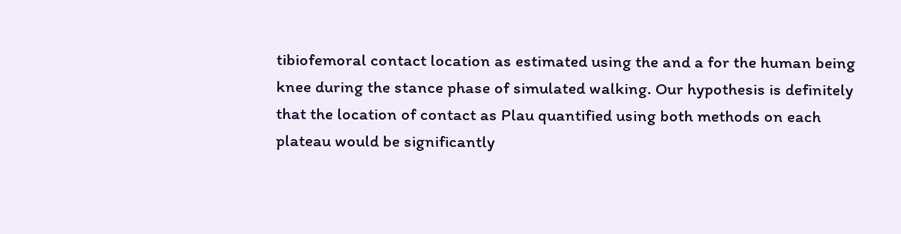tibiofemoral contact location as estimated using the and a for the human being knee during the stance phase of simulated walking. Our hypothesis is definitely that the location of contact as Plau quantified using both methods on each plateau would be significantly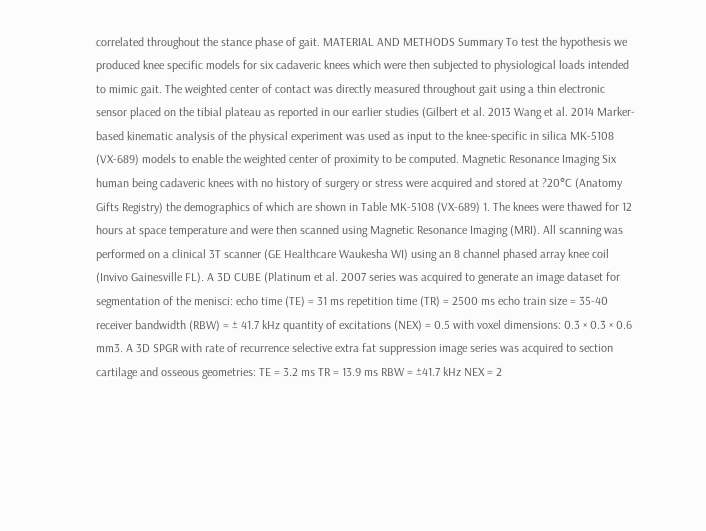correlated throughout the stance phase of gait. MATERIAL AND METHODS Summary To test the hypothesis we produced knee specific models for six cadaveric knees which were then subjected to physiological loads intended to mimic gait. The weighted center of contact was directly measured throughout gait using a thin electronic sensor placed on the tibial plateau as reported in our earlier studies (Gilbert et al. 2013 Wang et al. 2014 Marker-based kinematic analysis of the physical experiment was used as input to the knee-specific in silica MK-5108 (VX-689) models to enable the weighted center of proximity to be computed. Magnetic Resonance Imaging Six human being cadaveric knees with no history of surgery or stress were acquired and stored at ?20°C (Anatomy Gifts Registry) the demographics of which are shown in Table MK-5108 (VX-689) 1. The knees were thawed for 12 hours at space temperature and were then scanned using Magnetic Resonance Imaging (MRI). All scanning was performed on a clinical 3T scanner (GE Healthcare Waukesha WI) using an 8 channel phased array knee coil (Invivo Gainesville FL). A 3D CUBE (Platinum et al. 2007 series was acquired to generate an image dataset for segmentation of the menisci: echo time (TE) = 31 ms repetition time (TR) = 2500 ms echo train size = 35-40 receiver bandwidth (RBW) = ± 41.7 kHz quantity of excitations (NEX) = 0.5 with voxel dimensions: 0.3 × 0.3 × 0.6 mm3. A 3D SPGR with rate of recurrence selective extra fat suppression image series was acquired to section cartilage and osseous geometries: TE = 3.2 ms TR = 13.9 ms RBW = ±41.7 kHz NEX = 2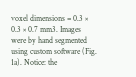voxel dimensions = 0.3 × 0.3 × 0.7 mm3. Images were by hand segmented using custom software (Fig. 1a). Notice: the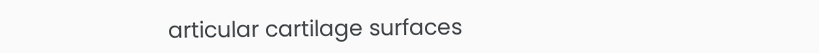articular cartilage surfaces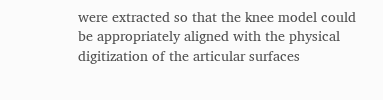were extracted so that the knee model could be appropriately aligned with the physical digitization of the articular surfaces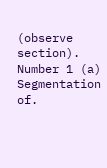(observe section). Number 1 (a) Segmentation of.